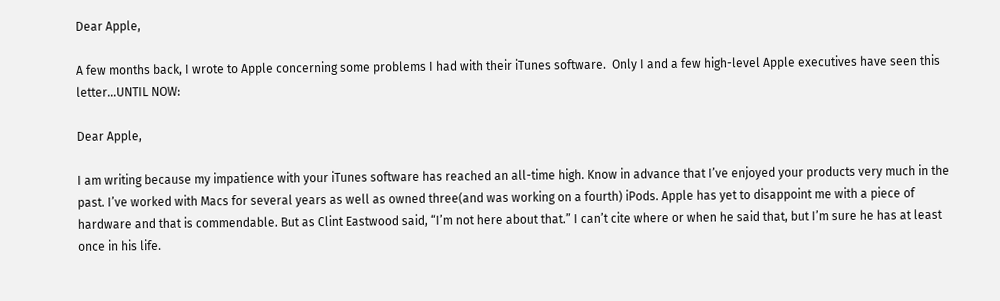Dear Apple,

A few months back, I wrote to Apple concerning some problems I had with their iTunes software.  Only I and a few high-level Apple executives have seen this letter…UNTIL NOW:

Dear Apple,

I am writing because my impatience with your iTunes software has reached an all-time high. Know in advance that I’ve enjoyed your products very much in the past. I’ve worked with Macs for several years as well as owned three(and was working on a fourth) iPods. Apple has yet to disappoint me with a piece of hardware and that is commendable. But as Clint Eastwood said, “I’m not here about that.” I can’t cite where or when he said that, but I’m sure he has at least once in his life.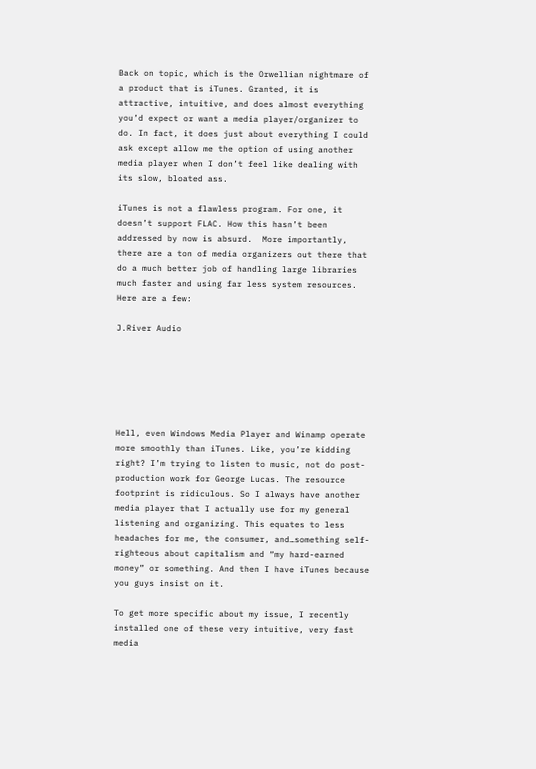Back on topic, which is the Orwellian nightmare of a product that is iTunes. Granted, it is attractive, intuitive, and does almost everything you’d expect or want a media player/organizer to do. In fact, it does just about everything I could ask except allow me the option of using another media player when I don’t feel like dealing with its slow, bloated ass.

iTunes is not a flawless program. For one, it doesn’t support FLAC. How this hasn’t been addressed by now is absurd.  More importantly, there are a ton of media organizers out there that do a much better job of handling large libraries much faster and using far less system resources. Here are a few:

J.River Audio






Hell, even Windows Media Player and Winamp operate more smoothly than iTunes. Like, you’re kidding right? I’m trying to listen to music, not do post-production work for George Lucas. The resource footprint is ridiculous. So I always have another media player that I actually use for my general listening and organizing. This equates to less headaches for me, the consumer, and…something self-righteous about capitalism and “my hard-earned money” or something. And then I have iTunes because you guys insist on it.

To get more specific about my issue, I recently installed one of these very intuitive, very fast media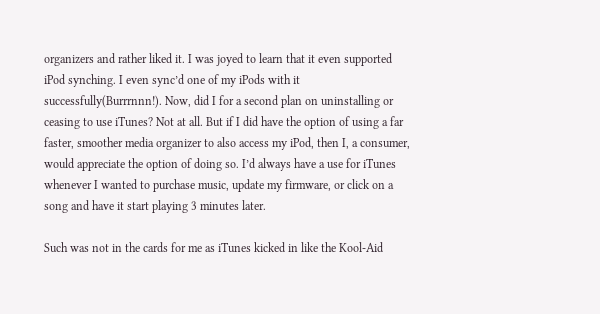organizers and rather liked it. I was joyed to learn that it even supported iPod synching. I even sync’d one of my iPods with it successfully(Burrrnnn!). Now, did I for a second plan on uninstalling or ceasing to use iTunes? Not at all. But if I did have the option of using a far faster, smoother media organizer to also access my iPod, then I, a consumer, would appreciate the option of doing so. I’d always have a use for iTunes whenever I wanted to purchase music, update my firmware, or click on a song and have it start playing 3 minutes later.

Such was not in the cards for me as iTunes kicked in like the Kool-Aid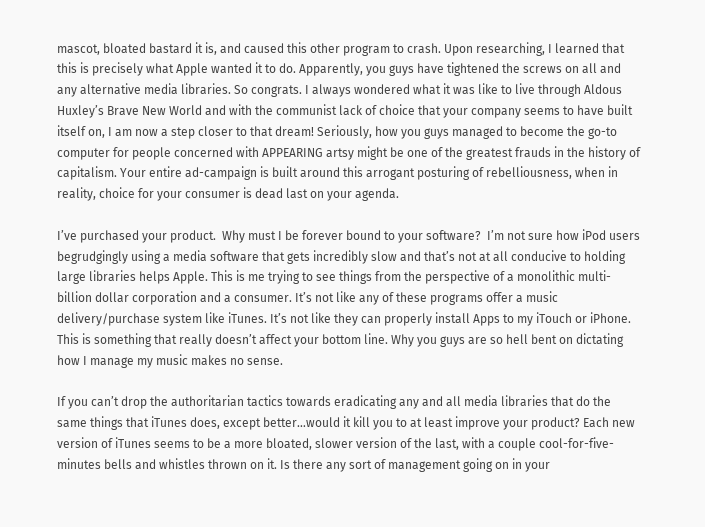mascot, bloated bastard it is, and caused this other program to crash. Upon researching, I learned that this is precisely what Apple wanted it to do. Apparently, you guys have tightened the screws on all and any alternative media libraries. So congrats. I always wondered what it was like to live through Aldous Huxley’s Brave New World and with the communist lack of choice that your company seems to have built itself on, I am now a step closer to that dream! Seriously, how you guys managed to become the go-to computer for people concerned with APPEARING artsy might be one of the greatest frauds in the history of capitalism. Your entire ad-campaign is built around this arrogant posturing of rebelliousness, when in reality, choice for your consumer is dead last on your agenda.

I’ve purchased your product.  Why must I be forever bound to your software?  I’m not sure how iPod users begrudgingly using a media software that gets incredibly slow and that’s not at all conducive to holding large libraries helps Apple. This is me trying to see things from the perspective of a monolithic multi-billion dollar corporation and a consumer. It’s not like any of these programs offer a music delivery/purchase system like iTunes. It’s not like they can properly install Apps to my iTouch or iPhone. This is something that really doesn’t affect your bottom line. Why you guys are so hell bent on dictating how I manage my music makes no sense.

If you can’t drop the authoritarian tactics towards eradicating any and all media libraries that do the same things that iTunes does, except better…would it kill you to at least improve your product? Each new version of iTunes seems to be a more bloated, slower version of the last, with a couple cool-for-five-minutes bells and whistles thrown on it. Is there any sort of management going on in your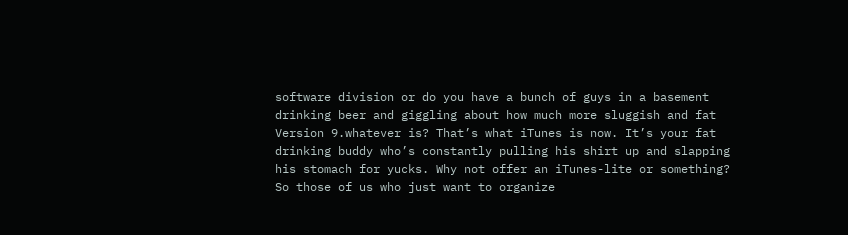software division or do you have a bunch of guys in a basement drinking beer and giggling about how much more sluggish and fat Version 9.whatever is? That’s what iTunes is now. It’s your fat drinking buddy who’s constantly pulling his shirt up and slapping his stomach for yucks. Why not offer an iTunes-lite or something? So those of us who just want to organize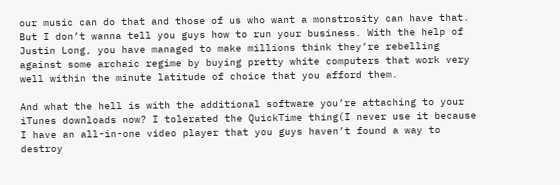our music can do that and those of us who want a monstrosity can have that. But I don’t wanna tell you guys how to run your business. With the help of Justin Long, you have managed to make millions think they’re rebelling against some archaic regime by buying pretty white computers that work very well within the minute latitude of choice that you afford them.

And what the hell is with the additional software you’re attaching to your iTunes downloads now? I tolerated the QuickTime thing(I never use it because I have an all-in-one video player that you guys haven’t found a way to destroy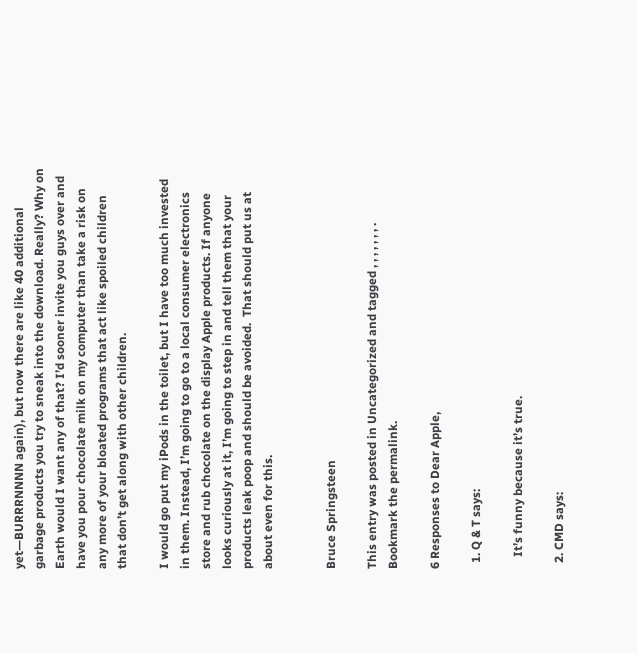yet—BURRRNNNN again), but now there are like 40 additional garbage products you try to sneak into the download. Really? Why on Earth would I want any of that? I’d sooner invite you guys over and have you pour chocolate milk on my computer than take a risk on any more of your bloated programs that act like spoiled children that don’t get along with other children.

I would go put my iPods in the toilet, but I have too much invested in them. Instead, I’m going to go to a local consumer electronics store and rub chocolate on the display Apple products. If anyone looks curiously at it, I’m going to step in and tell them that your products leak poop and should be avoided.  That should put us at about even for this.


Bruce Springsteen

This entry was posted in Uncategorized and tagged , , , , , , , . Bookmark the permalink.

6 Responses to Dear Apple,

  1. Q & T says:

    It’s funny because it’s true.

  2. CMD says: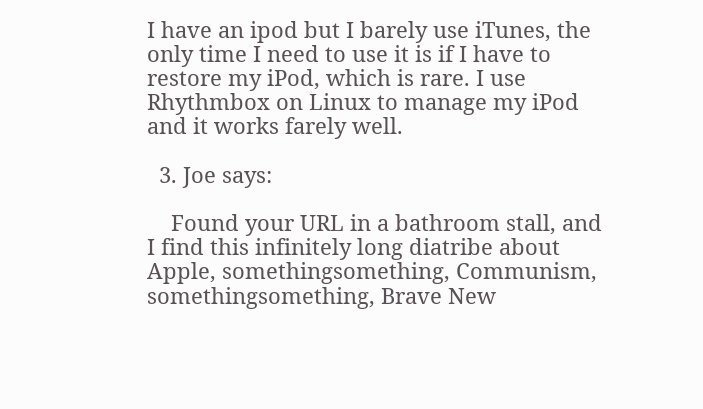I have an ipod but I barely use iTunes, the only time I need to use it is if I have to restore my iPod, which is rare. I use Rhythmbox on Linux to manage my iPod and it works farely well.

  3. Joe says:

    Found your URL in a bathroom stall, and I find this infinitely long diatribe about Apple, somethingsomething, Communism, somethingsomething, Brave New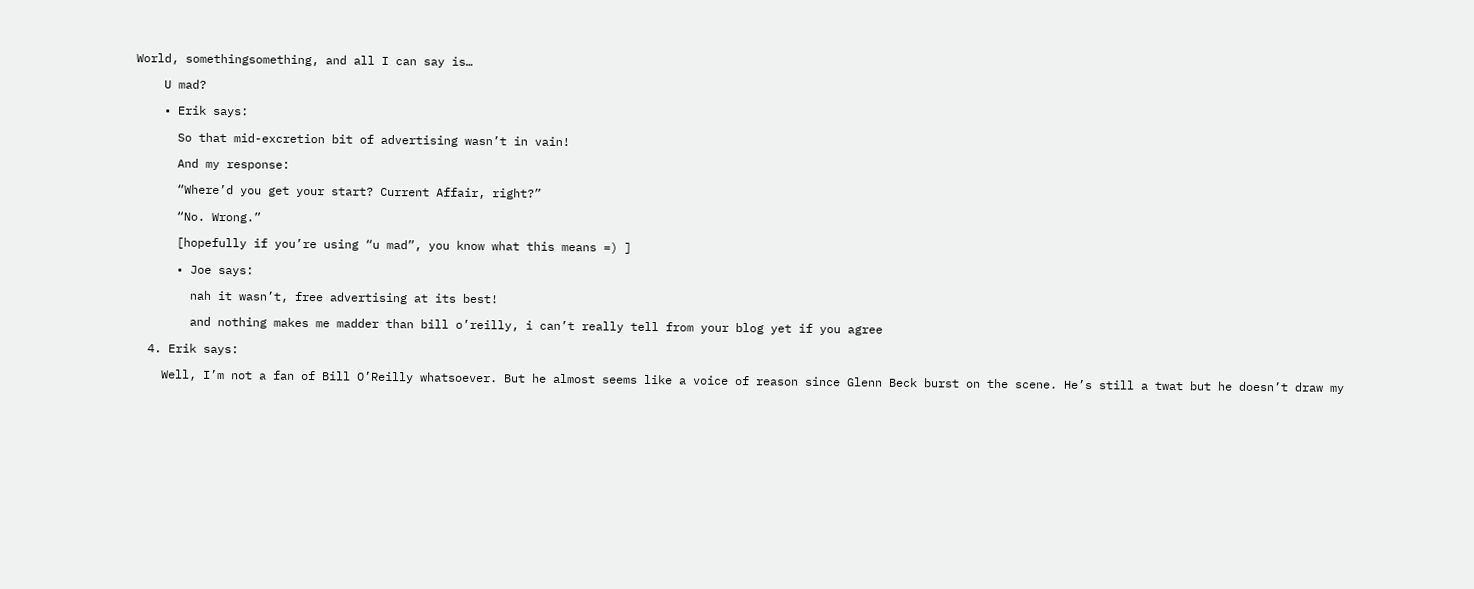World, somethingsomething, and all I can say is…

    U mad?

    • Erik says:

      So that mid-excretion bit of advertising wasn’t in vain!

      And my response:

      “Where’d you get your start? Current Affair, right?”

      “No. Wrong.”

      [hopefully if you’re using “u mad”, you know what this means =) ]

      • Joe says:

        nah it wasn’t, free advertising at its best!

        and nothing makes me madder than bill o’reilly, i can’t really tell from your blog yet if you agree

  4. Erik says:

    Well, I’m not a fan of Bill O’Reilly whatsoever. But he almost seems like a voice of reason since Glenn Beck burst on the scene. He’s still a twat but he doesn’t draw my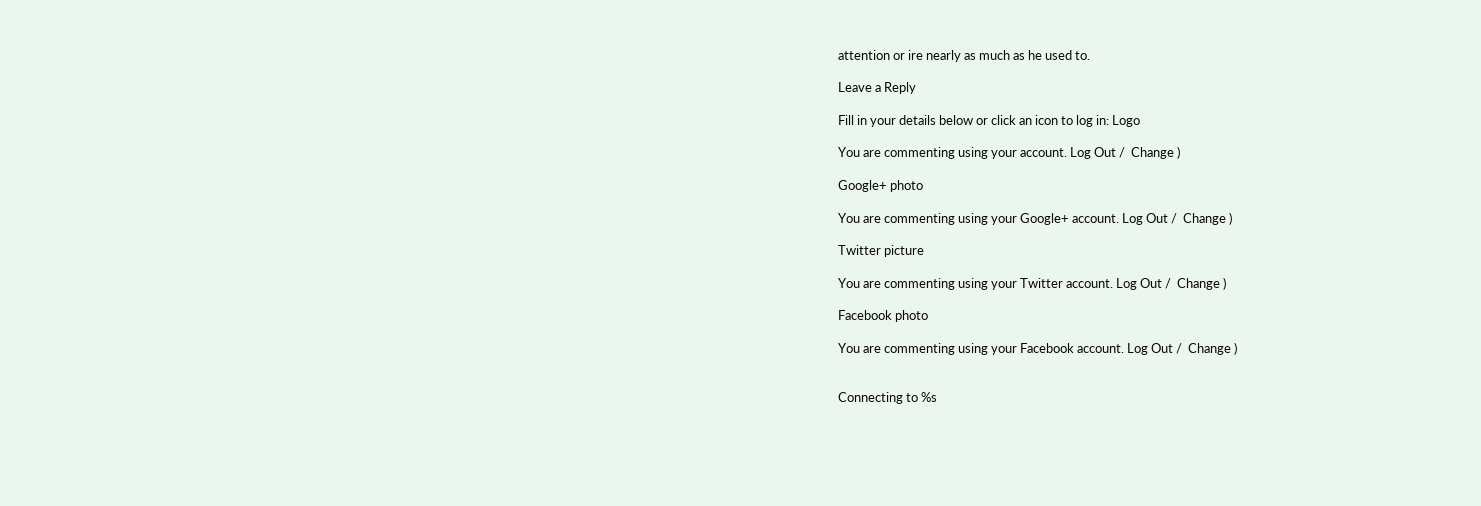attention or ire nearly as much as he used to.

Leave a Reply

Fill in your details below or click an icon to log in: Logo

You are commenting using your account. Log Out /  Change )

Google+ photo

You are commenting using your Google+ account. Log Out /  Change )

Twitter picture

You are commenting using your Twitter account. Log Out /  Change )

Facebook photo

You are commenting using your Facebook account. Log Out /  Change )


Connecting to %s